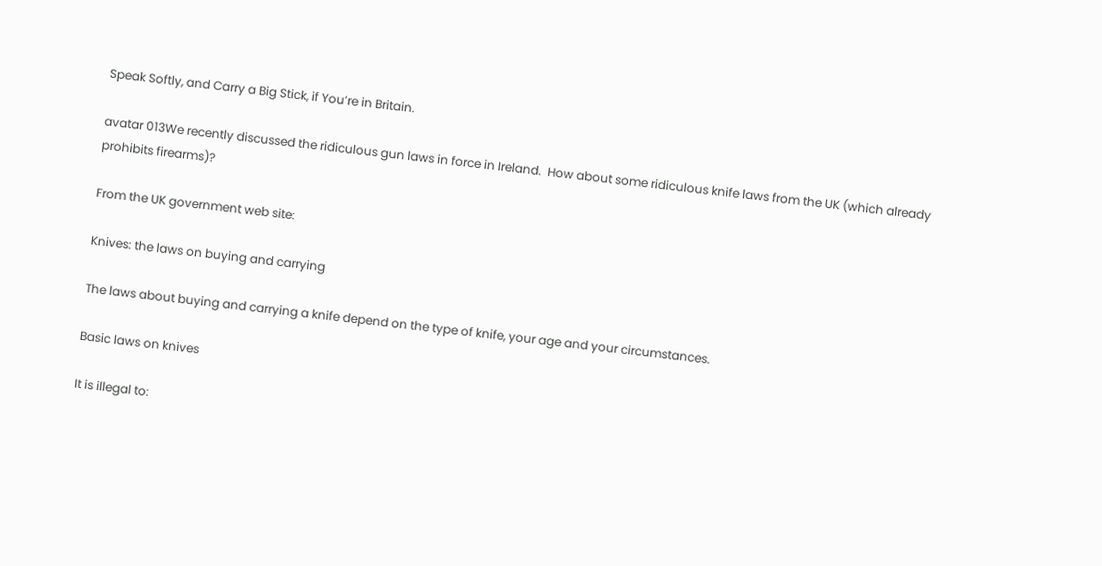Speak Softly, and Carry a Big Stick, if You’re in Britain.

avatar 013We recently discussed the ridiculous gun laws in force in Ireland.  How about some ridiculous knife laws from the UK (which already prohibits firearms)?

From the UK government web site:

Knives: the laws on buying and carrying

The laws about buying and carrying a knife depend on the type of knife, your age and your circumstances.

Basic laws on knives

It is illegal to: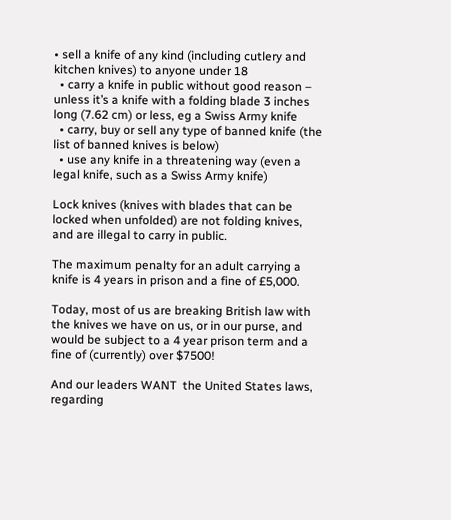• sell a knife of any kind (including cutlery and kitchen knives) to anyone under 18
  • carry a knife in public without good reason – unless it’s a knife with a folding blade 3 inches long (7.62 cm) or less, eg a Swiss Army knife
  • carry, buy or sell any type of banned knife (the list of banned knives is below)
  • use any knife in a threatening way (even a legal knife, such as a Swiss Army knife)

Lock knives (knives with blades that can be locked when unfolded) are not folding knives, and are illegal to carry in public.

The maximum penalty for an adult carrying a knife is 4 years in prison and a fine of £5,000.

Today, most of us are breaking British law with the knives we have on us, or in our purse, and would be subject to a 4 year prison term and a fine of (currently) over $7500!

And our leaders WANT  the United States laws, regarding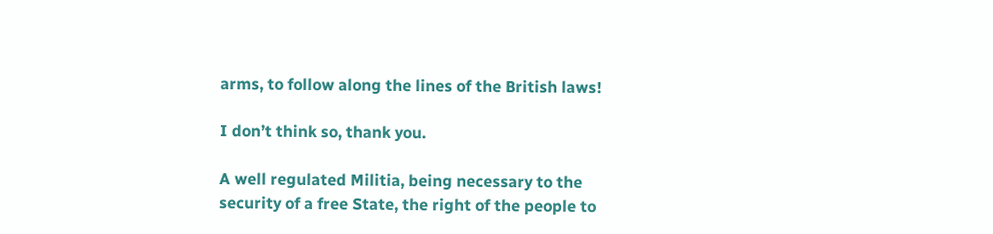arms, to follow along the lines of the British laws!

I don’t think so, thank you.

A well regulated Militia, being necessary to the security of a free State, the right of the people to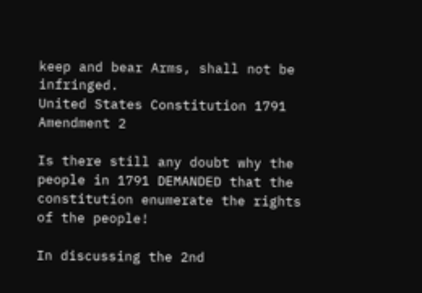keep and bear Arms, shall not be infringed.
United States Constitution 1791 Amendment 2

Is there still any doubt why the people in 1791 DEMANDED that the constitution enumerate the rights of the people!

In discussing the 2nd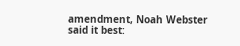amendment, Noah Webster said it best: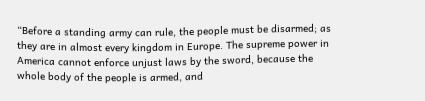“Before a standing army can rule, the people must be disarmed; as they are in almost every kingdom in Europe. The supreme power in America cannot enforce unjust laws by the sword, because the whole body of the people is armed, and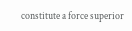constitute a force superior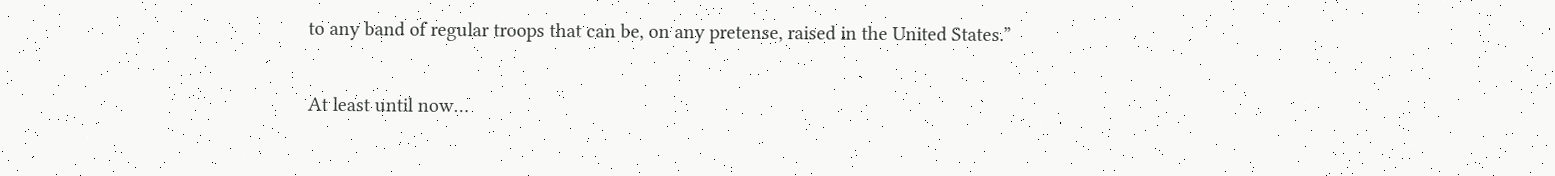to any band of regular troops that can be, on any pretense, raised in the United States.”

At least until now…